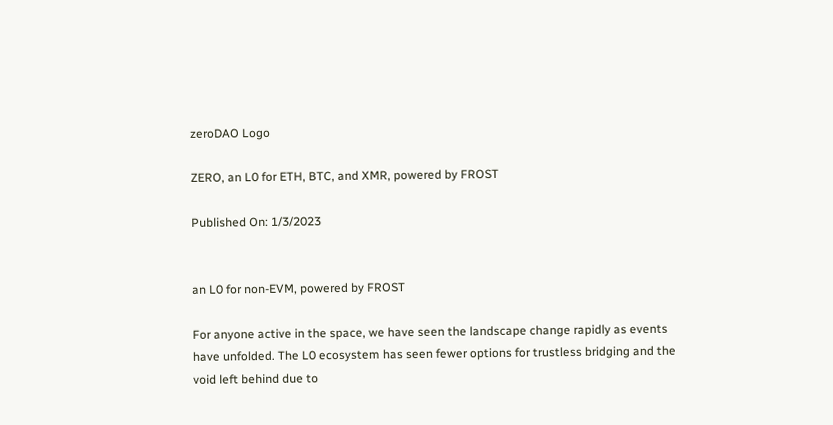zeroDAO Logo

ZERO, an L0 for ETH, BTC, and XMR, powered by FROST

Published On: 1/3/2023


an L0 for non-EVM, powered by FROST

For anyone active in the space, we have seen the landscape change rapidly as events have unfolded. The L0 ecosystem has seen fewer options for trustless bridging and the void left behind due to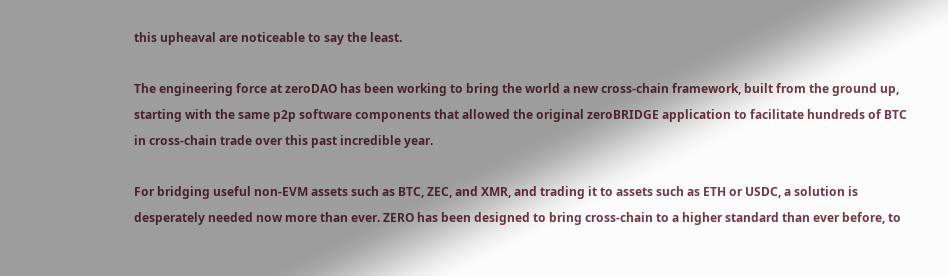this upheaval are noticeable to say the least.

The engineering force at zeroDAO has been working to bring the world a new cross-chain framework, built from the ground up, starting with the same p2p software components that allowed the original zeroBRIDGE application to facilitate hundreds of BTC in cross-chain trade over this past incredible year.

For bridging useful non-EVM assets such as BTC, ZEC, and XMR, and trading it to assets such as ETH or USDC, a solution is desperately needed now more than ever. ZERO has been designed to bring cross-chain to a higher standard than ever before, to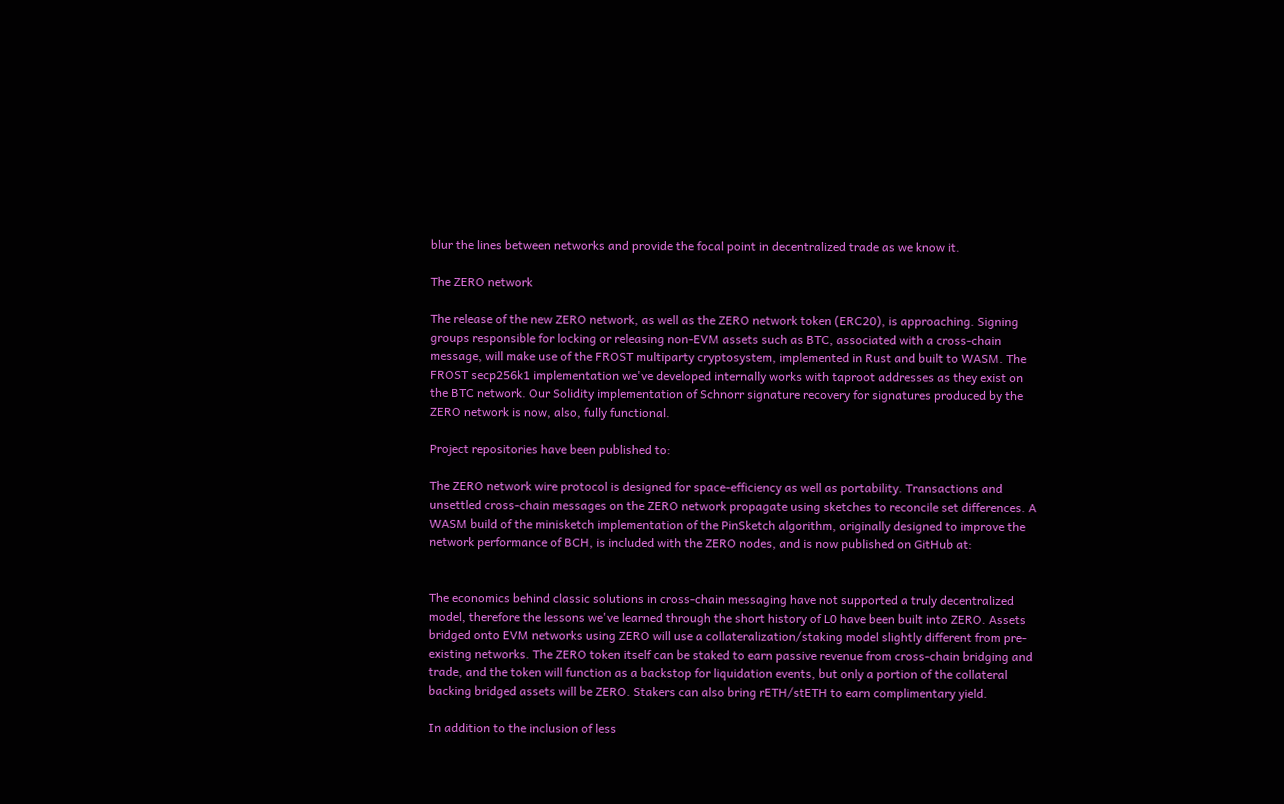blur the lines between networks and provide the focal point in decentralized trade as we know it.

The ZERO network

The release of the new ZERO network, as well as the ZERO network token (ERC20), is approaching. Signing groups responsible for locking or releasing non-EVM assets such as BTC, associated with a cross-chain message, will make use of the FROST multiparty cryptosystem, implemented in Rust and built to WASM. The FROST secp256k1 implementation we've developed internally works with taproot addresses as they exist on the BTC network. Our Solidity implementation of Schnorr signature recovery for signatures produced by the ZERO network is now, also, fully functional.

Project repositories have been published to:

The ZERO network wire protocol is designed for space-efficiency as well as portability. Transactions and unsettled cross-chain messages on the ZERO network propagate using sketches to reconcile set differences. A WASM build of the minisketch implementation of the PinSketch algorithm, originally designed to improve the network performance of BCH, is included with the ZERO nodes, and is now published on GitHub at:


The economics behind classic solutions in cross-chain messaging have not supported a truly decentralized model, therefore the lessons we've learned through the short history of L0 have been built into ZERO. Assets bridged onto EVM networks using ZERO will use a collateralization/staking model slightly different from pre-existing networks. The ZERO token itself can be staked to earn passive revenue from cross-chain bridging and trade, and the token will function as a backstop for liquidation events, but only a portion of the collateral backing bridged assets will be ZERO. Stakers can also bring rETH/stETH to earn complimentary yield.

In addition to the inclusion of less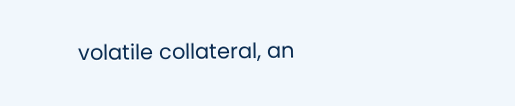volatile collateral, an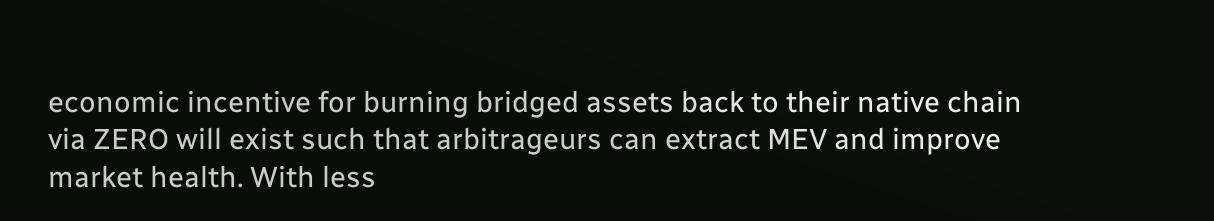economic incentive for burning bridged assets back to their native chain via ZERO will exist such that arbitrageurs can extract MEV and improve market health. With less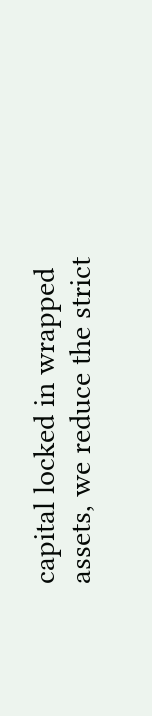capital locked in wrapped assets, we reduce the strict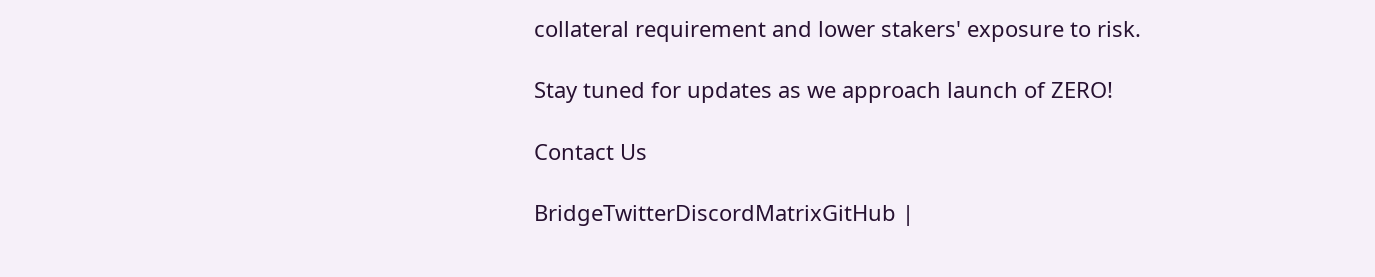collateral requirement and lower stakers' exposure to risk.

Stay tuned for updates as we approach launch of ZERO!

Contact Us

BridgeTwitterDiscordMatrixGitHub |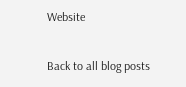Website

Back to all blog posts